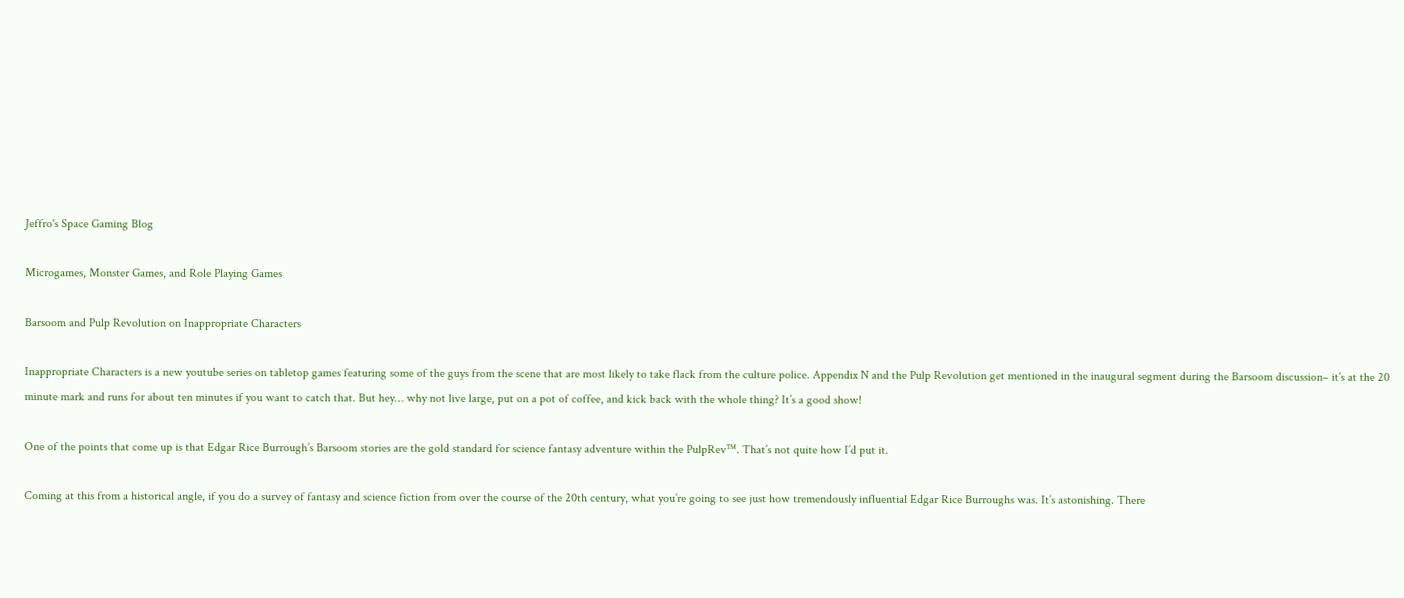Jeffro's Space Gaming Blog

Microgames, Monster Games, and Role Playing Games

Barsoom and Pulp Revolution on Inappropriate Characters

Inappropriate Characters is a new youtube series on tabletop games featuring some of the guys from the scene that are most likely to take flack from the culture police. Appendix N and the Pulp Revolution get mentioned in the inaugural segment during the Barsoom discussion– it’s at the 20 minute mark and runs for about ten minutes if you want to catch that. But hey… why not live large, put on a pot of coffee, and kick back with the whole thing? It’s a good show!

One of the points that come up is that Edgar Rice Burrough’s Barsoom stories are the gold standard for science fantasy adventure within the PulpRev™. That’s not quite how I’d put it.

Coming at this from a historical angle, if you do a survey of fantasy and science fiction from over the course of the 20th century, what you’re going to see just how tremendously influential Edgar Rice Burroughs was. It’s astonishing. There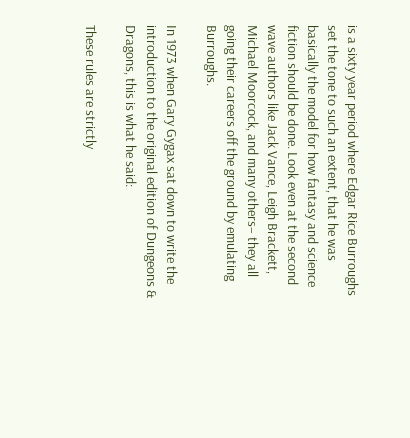is a sixty year period where Edgar Rice Burroughs set the tone to such an extent, that he was basically the model for how fantasy and science fiction should be done. Look even at the second wave authors like Jack Vance, Leigh Brackett, Michael Moorcock, and many others– they all going their careers off the ground by emulating Burroughs.

In 1973 when Gary Gygax sat down to write the introduction to the original edition of Dungeons & Dragons, this is what he said:

These rules are strictly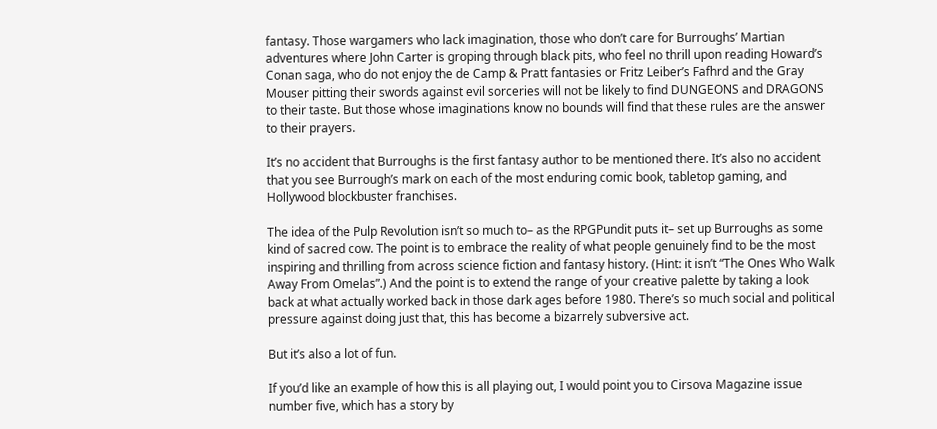fantasy. Those wargamers who lack imagination, those who don’t care for Burroughs’ Martian adventures where John Carter is groping through black pits, who feel no thrill upon reading Howard’s Conan saga, who do not enjoy the de Camp & Pratt fantasies or Fritz Leiber’s Fafhrd and the Gray Mouser pitting their swords against evil sorceries will not be likely to find DUNGEONS and DRAGONS to their taste. But those whose imaginations know no bounds will find that these rules are the answer to their prayers.

It’s no accident that Burroughs is the first fantasy author to be mentioned there. It’s also no accident that you see Burrough’s mark on each of the most enduring comic book, tabletop gaming, and Hollywood blockbuster franchises.

The idea of the Pulp Revolution isn’t so much to– as the RPGPundit puts it– set up Burroughs as some kind of sacred cow. The point is to embrace the reality of what people genuinely find to be the most inspiring and thrilling from across science fiction and fantasy history. (Hint: it isn’t “The Ones Who Walk Away From Omelas”.) And the point is to extend the range of your creative palette by taking a look back at what actually worked back in those dark ages before 1980. There’s so much social and political pressure against doing just that, this has become a bizarrely subversive act.

But it’s also a lot of fun.

If you’d like an example of how this is all playing out, I would point you to Cirsova Magazine issue number five, which has a story by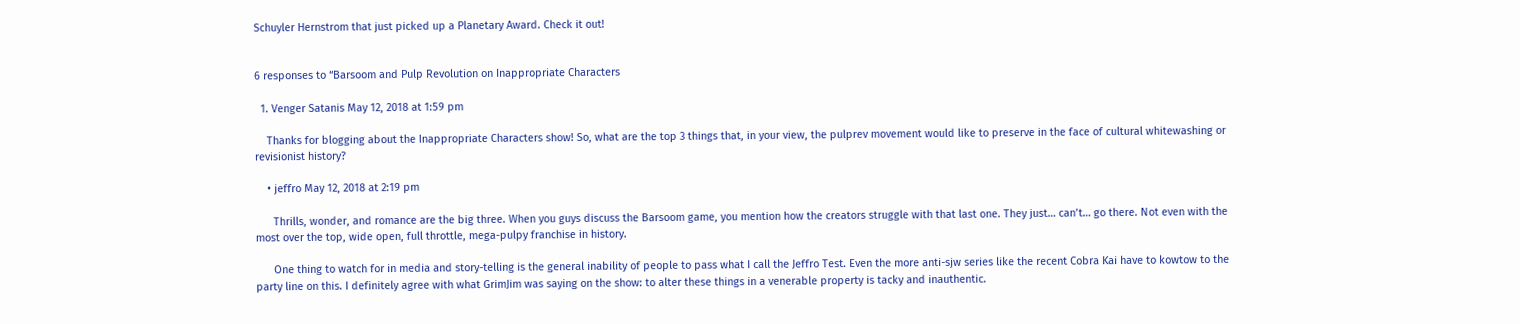Schuyler Hernstrom that just picked up a Planetary Award. Check it out!


6 responses to “Barsoom and Pulp Revolution on Inappropriate Characters

  1. Venger Satanis May 12, 2018 at 1:59 pm

    Thanks for blogging about the Inappropriate Characters show! So, what are the top 3 things that, in your view, the pulprev movement would like to preserve in the face of cultural whitewashing or revisionist history?

    • jeffro May 12, 2018 at 2:19 pm

      Thrills, wonder, and romance are the big three. When you guys discuss the Barsoom game, you mention how the creators struggle with that last one. They just… can’t… go there. Not even with the most over the top, wide open, full throttle, mega-pulpy franchise in history.

      One thing to watch for in media and story-telling is the general inability of people to pass what I call the Jeffro Test. Even the more anti-sjw series like the recent Cobra Kai have to kowtow to the party line on this. I definitely agree with what GrimJim was saying on the show: to alter these things in a venerable property is tacky and inauthentic.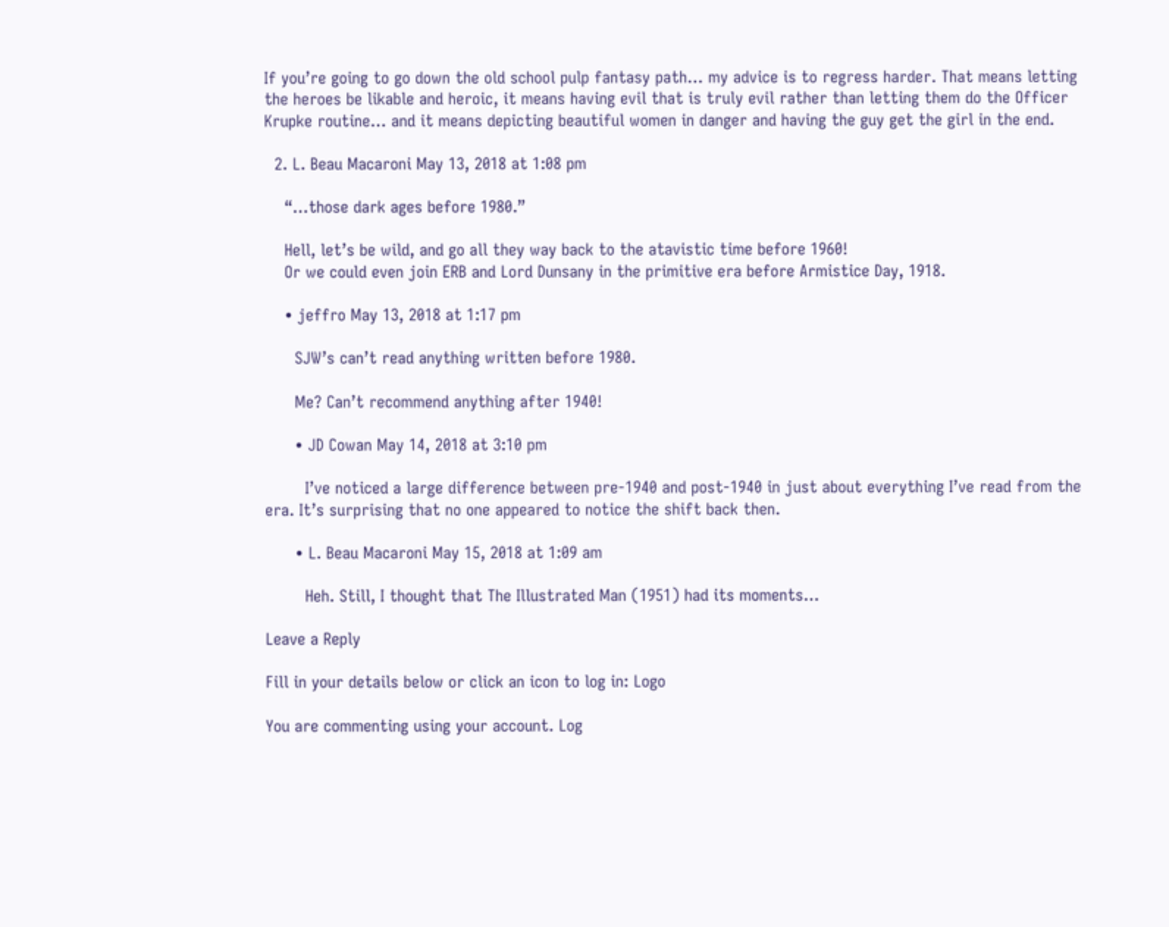If you’re going to go down the old school pulp fantasy path… my advice is to regress harder. That means letting the heroes be likable and heroic, it means having evil that is truly evil rather than letting them do the Officer Krupke routine… and it means depicting beautiful women in danger and having the guy get the girl in the end.

  2. L. Beau Macaroni May 13, 2018 at 1:08 pm

    “…those dark ages before 1980.”

    Hell, let’s be wild, and go all they way back to the atavistic time before 1960!
    Or we could even join ERB and Lord Dunsany in the primitive era before Armistice Day, 1918.

    • jeffro May 13, 2018 at 1:17 pm

      SJW’s can’t read anything written before 1980.

      Me? Can’t recommend anything after 1940!

      • JD Cowan May 14, 2018 at 3:10 pm

        I’ve noticed a large difference between pre-1940 and post-1940 in just about everything I’ve read from the era. It’s surprising that no one appeared to notice the shift back then.

      • L. Beau Macaroni May 15, 2018 at 1:09 am

        Heh. Still, I thought that The Illustrated Man (1951) had its moments…

Leave a Reply

Fill in your details below or click an icon to log in: Logo

You are commenting using your account. Log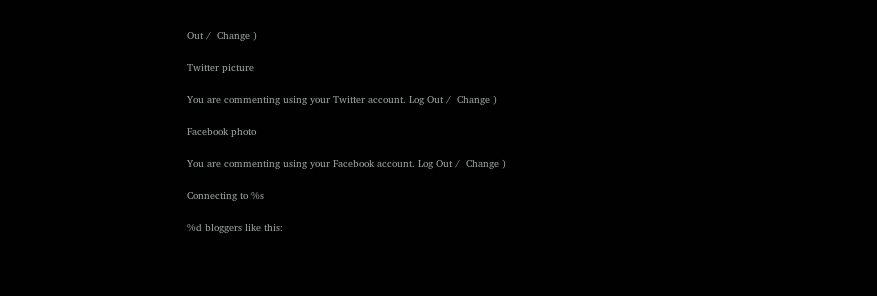Out /  Change )

Twitter picture

You are commenting using your Twitter account. Log Out /  Change )

Facebook photo

You are commenting using your Facebook account. Log Out /  Change )

Connecting to %s

%d bloggers like this: